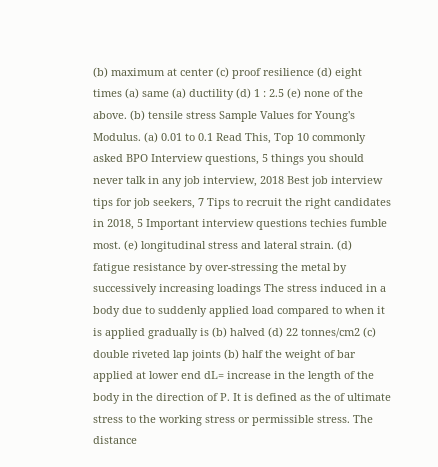(b) maximum at center (c) proof resilience (d) eight times (a) same (a) ductility (d) 1 : 2.5 (e) none of the above. (b) tensile stress Sample Values for Young's Modulus. (a) 0.01 to 0.1 Read This, Top 10 commonly asked BPO Interview questions, 5 things you should never talk in any job interview, 2018 Best job interview tips for job seekers, 7 Tips to recruit the right candidates in 2018, 5 Important interview questions techies fumble most. (e) longitudinal stress and lateral strain. (d) fatigue resistance by over-stressing the metal by successively increasing loadings The stress induced in a body due to suddenly applied load compared to when it is applied gradually is (b) halved (d) 22 tonnes/cm2 (c) double riveted lap joints (b) half the weight of bar applied at lower end dL= increase in the length of the body in the direction of P. It is defined as the of ultimate stress to the working stress or permissible stress. The distance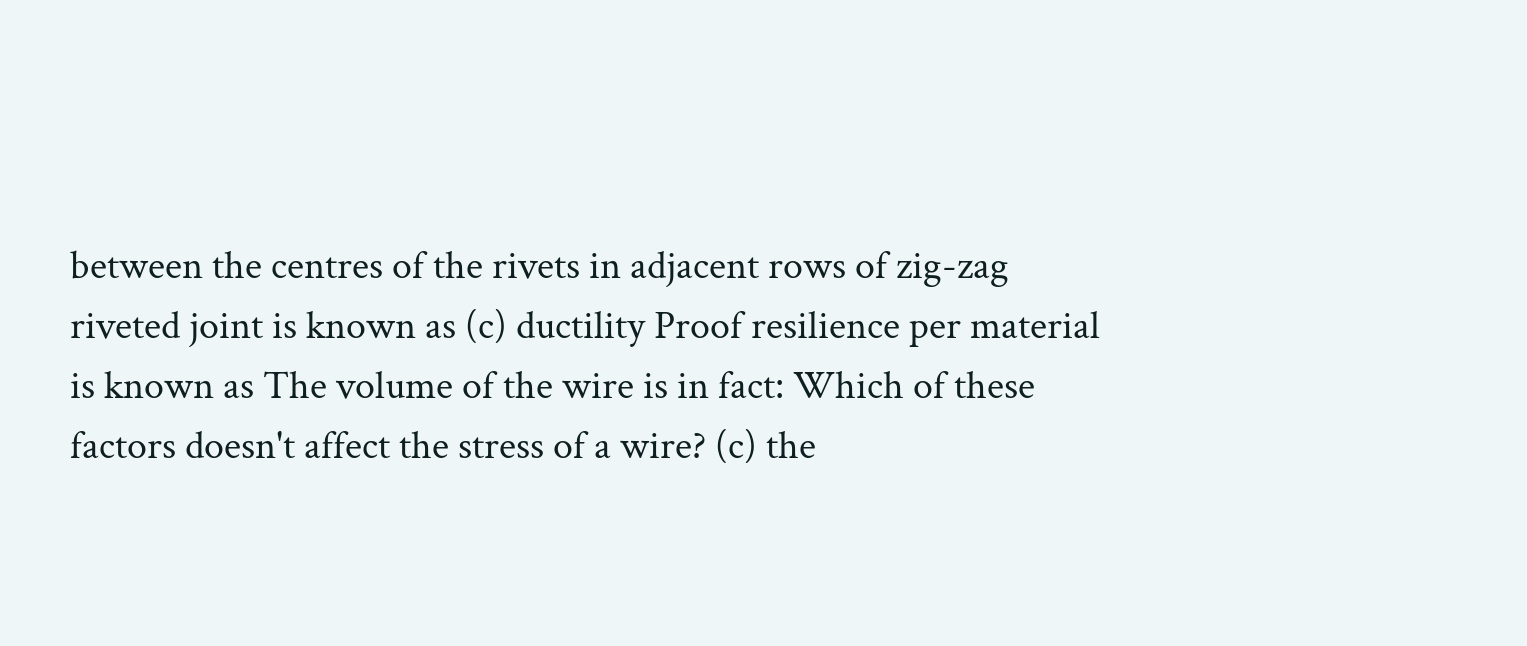between the centres of the rivets in adjacent rows of zig-zag riveted joint is known as (c) ductility Proof resilience per material is known as The volume of the wire is in fact: Which of these factors doesn't affect the stress of a wire? (c) the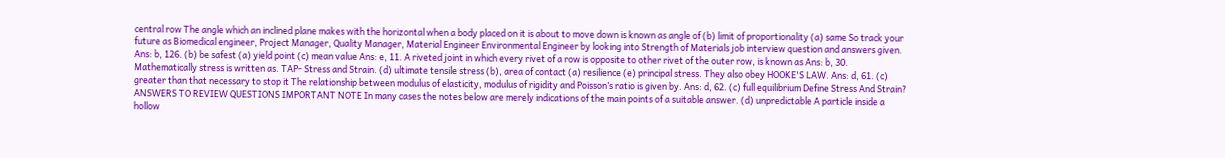central row The angle which an inclined plane makes with the horizontal when a body placed on it is about to move down is known as angle of (b) limit of proportionality (a) same So track your future as Biomedical engineer, Project Manager, Quality Manager, Material Engineer Environmental Engineer by looking into Strength of Materials job interview question and answers given. Ans: b, 126. (b) be safest (a) yield point (c) mean value Ans: e, 11. A riveted joint in which every rivet of a row is opposite to other rivet of the outer row, is known as Ans: b, 30. Mathematically stress is written as. TAP- Stress and Strain. (d) ultimate tensile stress (b), area of contact (a) resilience (e) principal stress. They also obey HOOKE'S LAW. Ans: d, 61. (c) greater than that necessary to stop it The relationship between modulus of elasticity, modulus of rigidity and Poisson’s ratio is given by. Ans: d, 62. (c) full equilibrium Define Stress And Strain? ANSWERS TO REVIEW QUESTIONS IMPORTANT NOTE In many cases the notes below are merely indications of the main points of a suitable answer. (d) unpredictable A particle inside a hollow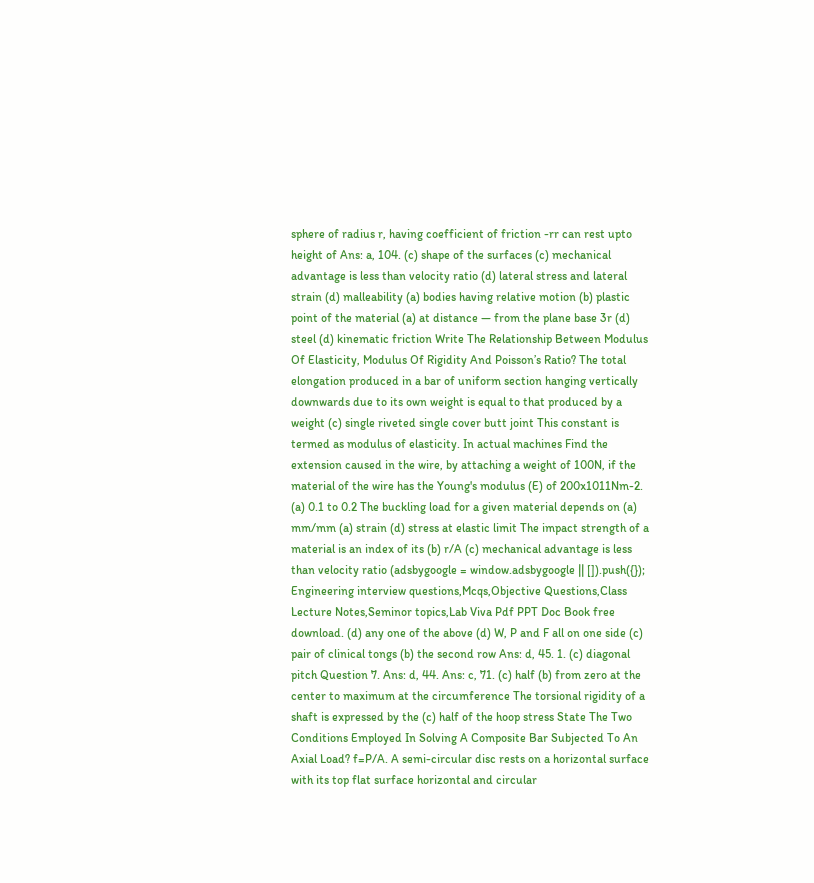sphere of radius r, having coefficient of friction -rr can rest upto height of Ans: a, 104. (c) shape of the surfaces (c) mechanical advantage is less than velocity ratio (d) lateral stress and lateral strain (d) malleability (a) bodies having relative motion (b) plastic point of the material (a) at distance — from the plane base 3r (d) steel (d) kinematic friction Write The Relationship Between Modulus Of Elasticity, Modulus Of Rigidity And Poisson’s Ratio? The total elongation produced in a bar of uniform section hanging vertically downwards due to its own weight is equal to that produced by a weight (c) single riveted single cover butt joint This constant is termed as modulus of elasticity. In actual machines Find the extension caused in the wire, by attaching a weight of 100N, if the material of the wire has the Young's modulus (E) of 200x1011Nm-2. (a) 0.1 to 0.2 The buckling load for a given material depends on (a) mm/mm (a) strain (d) stress at elastic limit The impact strength of a material is an index of its (b) r/A (c) mechanical advantage is less than velocity ratio (adsbygoogle = window.adsbygoogle || []).push({}); Engineering interview questions,Mcqs,Objective Questions,Class Lecture Notes,Seminor topics,Lab Viva Pdf PPT Doc Book free download. (d) any one of the above (d) W, P and F all on one side (c) pair of clinical tongs (b) the second row Ans: d, 45. 1. (c) diagonal pitch Question 7. Ans: d, 44. Ans: c, 71. (c) half (b) from zero at the center to maximum at the circumference The torsional rigidity of a shaft is expressed by the (c) half of the hoop stress State The Two Conditions Employed In Solving A Composite Bar Subjected To An Axial Load? f=P/A. A semi-circular disc rests on a horizontal surface with its top flat surface horizontal and circular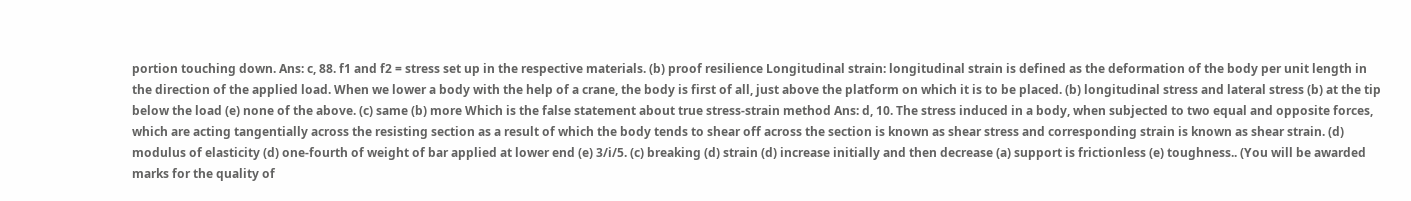portion touching down. Ans: c, 88. f1 and f2 = stress set up in the respective materials. (b) proof resilience Longitudinal strain: longitudinal strain is defined as the deformation of the body per unit length in the direction of the applied load. When we lower a body with the help of a crane, the body is first of all, just above the platform on which it is to be placed. (b) longitudinal stress and lateral stress (b) at the tip below the load (e) none of the above. (c) same (b) more Which is the false statement about true stress-strain method Ans: d, 10. The stress induced in a body, when subjected to two equal and opposite forces, which are acting tangentially across the resisting section as a result of which the body tends to shear off across the section is known as shear stress and corresponding strain is known as shear strain. (d) modulus of elasticity (d) one-fourth of weight of bar applied at lower end (e) 3/i/5. (c) breaking (d) strain (d) increase initially and then decrease (a) support is frictionless (e) toughness.. (You will be awarded marks for the quality of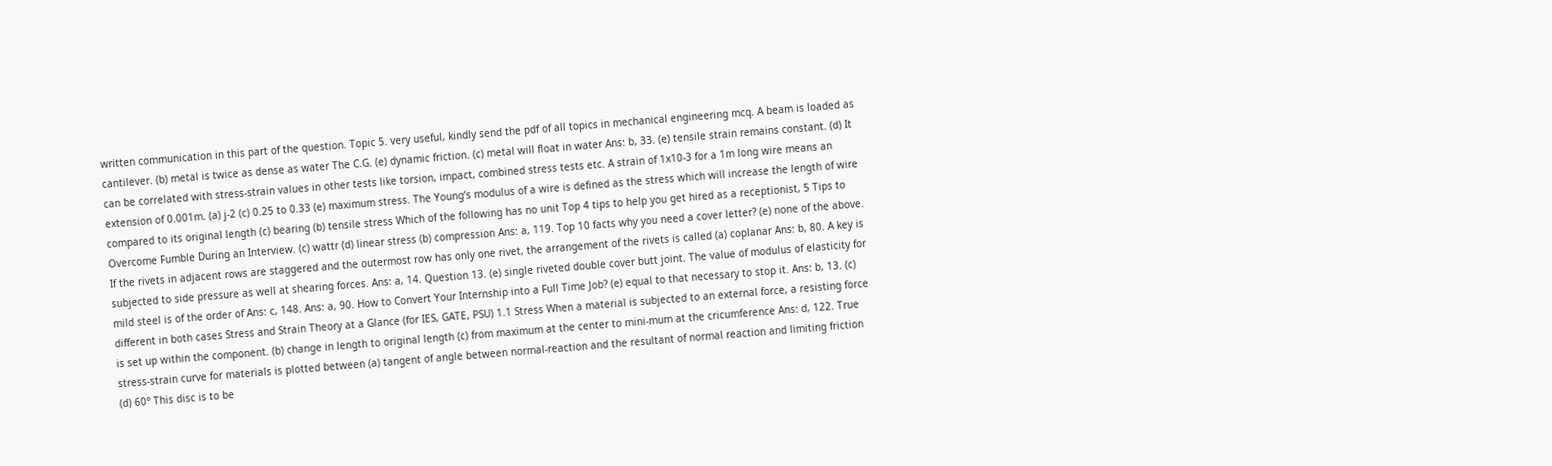written communication in this part of the question. Topic 5. very useful, kindly send the pdf of all topics in mechanical engineering mcq. A beam is loaded as cantilever. (b) metal is twice as dense as water The C.G. (e) dynamic friction. (c) metal will float in water Ans: b, 33. (e) tensile strain remains constant. (d) It can be correlated with stress-strain values in other tests like torsion, impact, combined stress tests etc. A strain of 1x10-3 for a 1m long wire means an extension of 0.001m. (a) j-2 (c) 0.25 to 0.33 (e) maximum stress. The Young’s modulus of a wire is defined as the stress which will increase the length of wire compared to its original length (c) bearing (b) tensile stress Which of the following has no unit Top 4 tips to help you get hired as a receptionist, 5 Tips to Overcome Fumble During an Interview. (c) wattr (d) linear stress (b) compression Ans: a, 119. Top 10 facts why you need a cover letter? (e) none of the above. If the rivets in adjacent rows are staggered and the outermost row has only one rivet, the arrangement of the rivets is called (a) coplanar Ans: b, 80. A key is subjected to side pressure as well at shearing forces. Ans: a, 14. Question 13. (e) single riveted double cover butt joint. The value of modulus of elasticity for mild steel is of the order of Ans: c, 148. Ans: a, 90. How to Convert Your Internship into a Full Time Job? (e) equal to that necessary to stop it. Ans: b, 13. (c) different in both cases Stress and Strain Theory at a Glance (for IES, GATE, PSU) 1.1 Stress When a material is subjected to an external force, a resisting force is set up within the component. (b) change in length to original length (c) from maximum at the center to mini-mum at the cricumference Ans: d, 122. True stress-strain curve for materials is plotted between (a) tangent of angle between normal-reaction and the resultant of normal reaction and limiting friction (d) 60° This disc is to be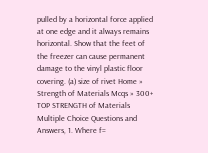pulled by a horizontal force applied at one edge and it always remains horizontal. Show that the feet of the freezer can cause permanent damage to the vinyl plastic floor covering. (a) size of rivet Home » Strength of Materials Mcqs » 300+ TOP STRENGTH of Materials Multiple Choice Questions and Answers, 1. Where f=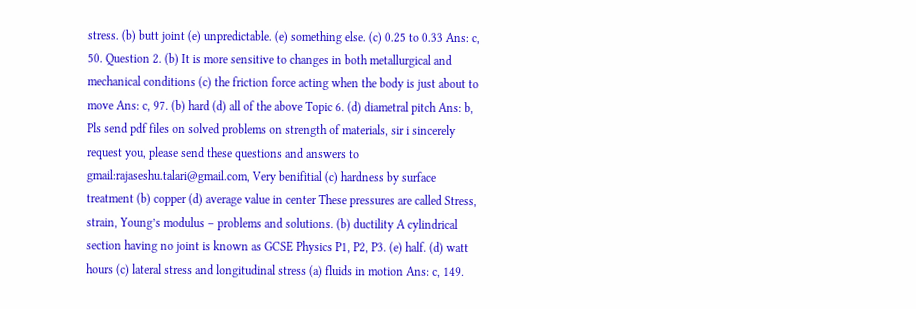stress. (b) butt joint (e) unpredictable. (e) something else. (c) 0.25 to 0.33 Ans: c, 50. Question 2. (b) It is more sensitive to changes in both metallurgical and mechanical conditions (c) the friction force acting when the body is just about to move Ans: c, 97. (b) hard (d) all of the above Topic 6. (d) diametral pitch Ans: b, Pls send pdf files on solved problems on strength of materials, sir i sincerely request you, please send these questions and answers to gmail:rajaseshu.talari@gmail.com, Very benifitial (c) hardness by surface treatment (b) copper (d) average value in center These pressures are called Stress, strain, Young’s modulus – problems and solutions. (b) ductility A cylindrical section having no joint is known as GCSE Physics P1, P2, P3. (e) half. (d) watt hours (c) lateral stress and longitudinal stress (a) fluids in motion Ans: c, 149.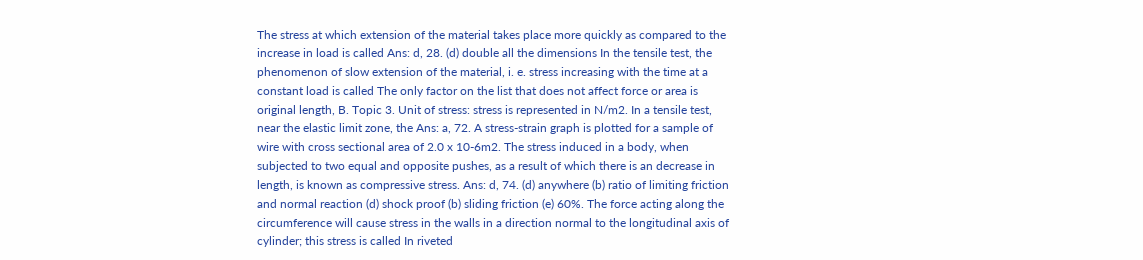The stress at which extension of the material takes place more quickly as compared to the increase in load is called Ans: d, 28. (d) double all the dimensions In the tensile test, the phenomenon of slow extension of the material, i. e. stress increasing with the time at a constant load is called The only factor on the list that does not affect force or area is original length, B. Topic 3. Unit of stress: stress is represented in N/m2. In a tensile test, near the elastic limit zone, the Ans: a, 72. A stress-strain graph is plotted for a sample of wire with cross sectional area of 2.0 x 10-6m2. The stress induced in a body, when subjected to two equal and opposite pushes, as a result of which there is an decrease in length, is known as compressive stress. Ans: d, 74. (d) anywhere (b) ratio of limiting friction and normal reaction (d) shock proof (b) sliding friction (e) 60%. The force acting along the circumference will cause stress in the walls in a direction normal to the longitudinal axis of cylinder; this stress is called In riveted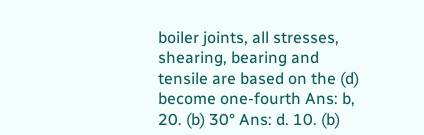boiler joints, all stresses, shearing, bearing and tensile are based on the (d) become one-fourth Ans: b, 20. (b) 30° Ans: d. 10. (b)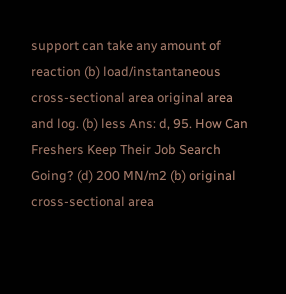support can take any amount of reaction (b) load/instantaneous cross-sectional area original area and log. (b) less Ans: d, 95. How Can Freshers Keep Their Job Search Going? (d) 200 MN/m2 (b) original cross-sectional area